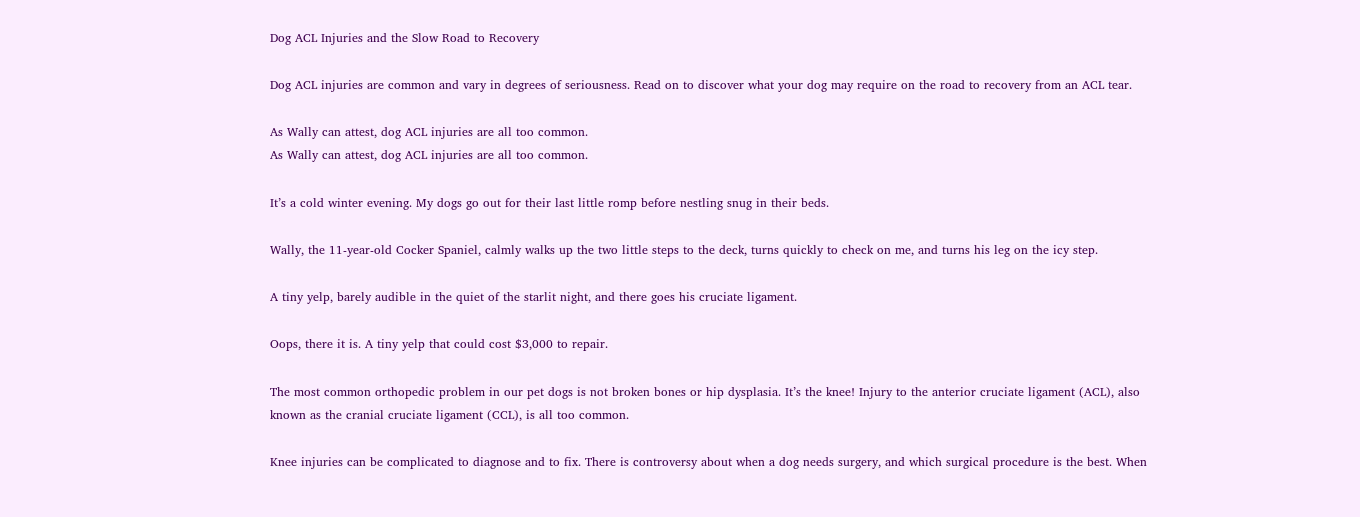Dog ACL Injuries and the Slow Road to Recovery

Dog ACL injuries are common and vary in degrees of seriousness. Read on to discover what your dog may require on the road to recovery from an ACL tear.

As Wally can attest, dog ACL injuries are all too common.
As Wally can attest, dog ACL injuries are all too common.

It’s a cold winter evening. My dogs go out for their last little romp before nestling snug in their beds.

Wally, the 11-year-old Cocker Spaniel, calmly walks up the two little steps to the deck, turns quickly to check on me, and turns his leg on the icy step.

A tiny yelp, barely audible in the quiet of the starlit night, and there goes his cruciate ligament.

Oops, there it is. A tiny yelp that could cost $3,000 to repair.

The most common orthopedic problem in our pet dogs is not broken bones or hip dysplasia. It’s the knee! Injury to the anterior cruciate ligament (ACL), also known as the cranial cruciate ligament (CCL), is all too common.

Knee injuries can be complicated to diagnose and to fix. There is controversy about when a dog needs surgery, and which surgical procedure is the best. When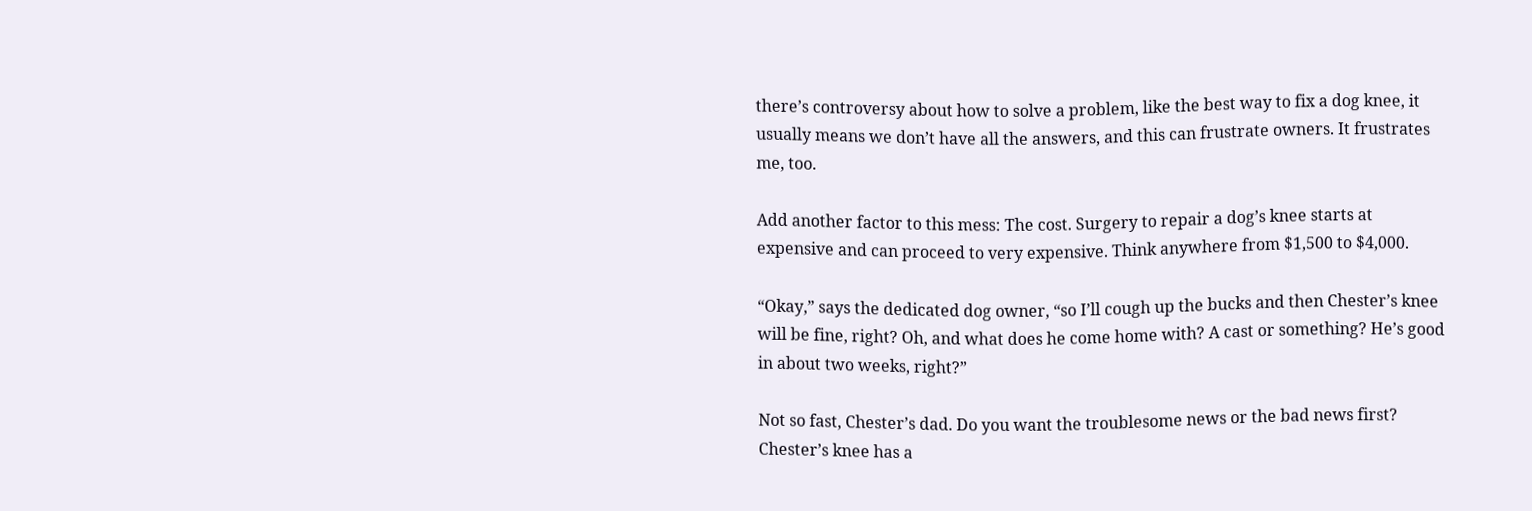there’s controversy about how to solve a problem, like the best way to fix a dog knee, it usually means we don’t have all the answers, and this can frustrate owners. It frustrates me, too.

Add another factor to this mess: The cost. Surgery to repair a dog’s knee starts at expensive and can proceed to very expensive. Think anywhere from $1,500 to $4,000.

“Okay,” says the dedicated dog owner, “so I’ll cough up the bucks and then Chester’s knee will be fine, right? Oh, and what does he come home with? A cast or something? He’s good in about two weeks, right?”

Not so fast, Chester’s dad. Do you want the troublesome news or the bad news first? Chester’s knee has a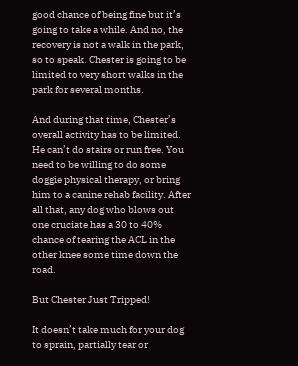good chance of being fine but it’s going to take a while. And no, the recovery is not a walk in the park, so to speak. Chester is going to be limited to very short walks in the park for several months.

And during that time, Chester’s overall activity has to be limited. He can’t do stairs or run free. You need to be willing to do some doggie physical therapy, or bring him to a canine rehab facility. After all that, any dog who blows out one cruciate has a 30 to 40% chance of tearing the ACL in the other knee some time down the road.

But Chester Just Tripped!

It doesn’t take much for your dog to sprain, partially tear or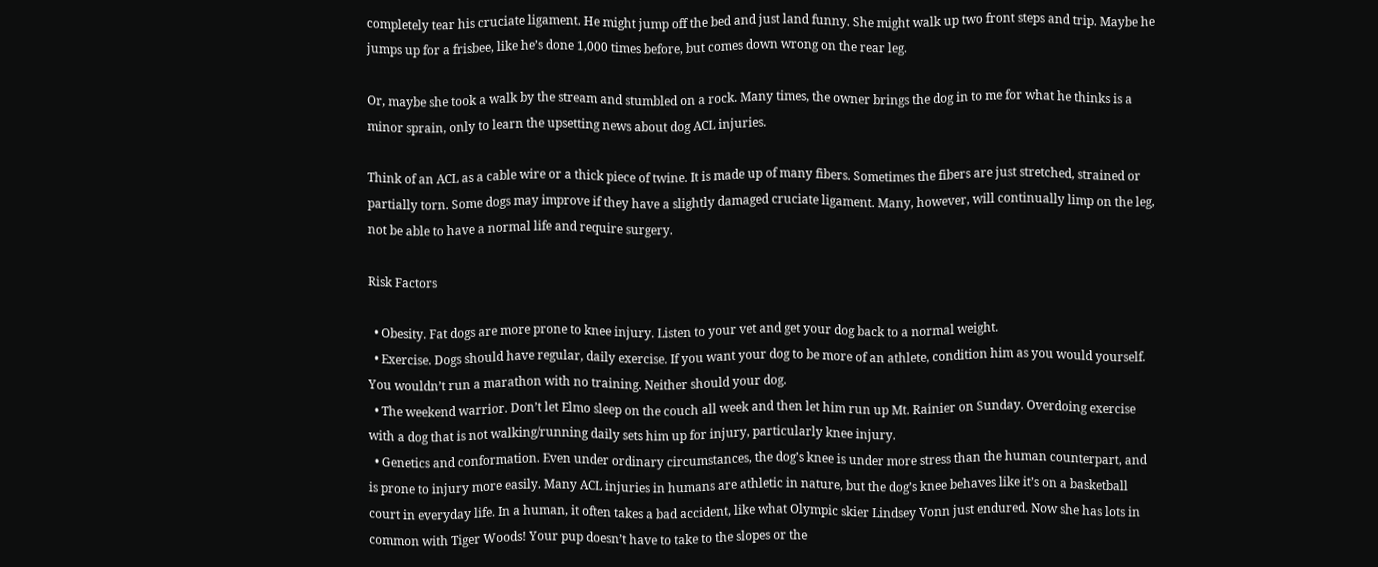completely tear his cruciate ligament. He might jump off the bed and just land funny. She might walk up two front steps and trip. Maybe he jumps up for a frisbee, like he’s done 1,000 times before, but comes down wrong on the rear leg.

Or, maybe she took a walk by the stream and stumbled on a rock. Many times, the owner brings the dog in to me for what he thinks is a minor sprain, only to learn the upsetting news about dog ACL injuries.

Think of an ACL as a cable wire or a thick piece of twine. It is made up of many fibers. Sometimes the fibers are just stretched, strained or partially torn. Some dogs may improve if they have a slightly damaged cruciate ligament. Many, however, will continually limp on the leg, not be able to have a normal life and require surgery.

Risk Factors

  • Obesity. Fat dogs are more prone to knee injury. Listen to your vet and get your dog back to a normal weight.
  • Exercise. Dogs should have regular, daily exercise. If you want your dog to be more of an athlete, condition him as you would yourself. You wouldn’t run a marathon with no training. Neither should your dog.
  • The weekend warrior. Don’t let Elmo sleep on the couch all week and then let him run up Mt. Rainier on Sunday. Overdoing exercise with a dog that is not walking/running daily sets him up for injury, particularly knee injury.
  • Genetics and conformation. Even under ordinary circumstances, the dog’s knee is under more stress than the human counterpart, and is prone to injury more easily. Many ACL injuries in humans are athletic in nature, but the dog’s knee behaves like it’s on a basketball court in everyday life. In a human, it often takes a bad accident, like what Olympic skier Lindsey Vonn just endured. Now she has lots in common with Tiger Woods! Your pup doesn’t have to take to the slopes or the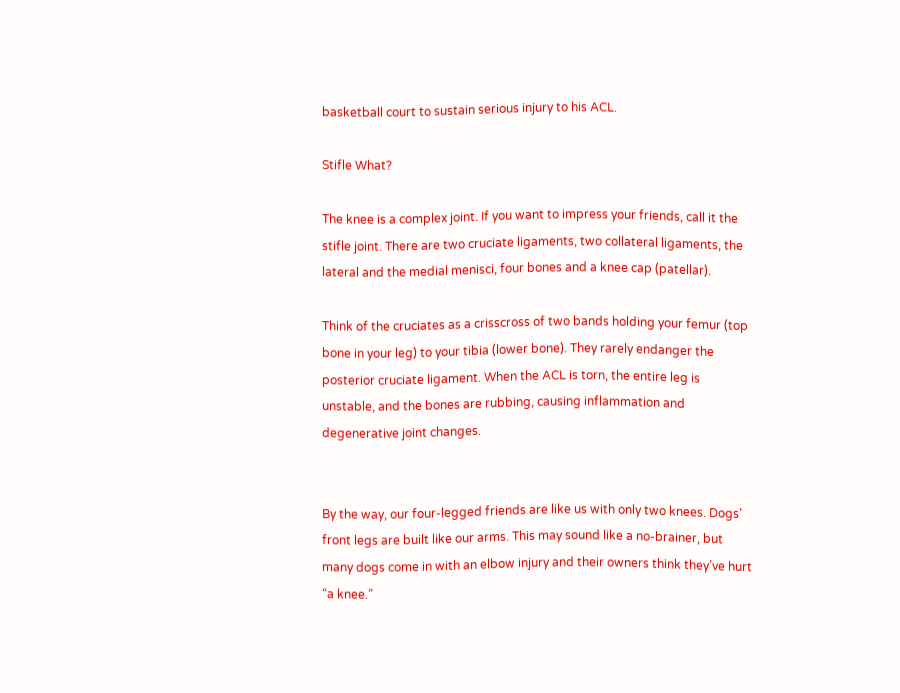basketball court to sustain serious injury to his ACL.

Stifle What?

The knee is a complex joint. If you want to impress your friends, call it the stifle joint. There are two cruciate ligaments, two collateral ligaments, the lateral and the medial menisci, four bones and a knee cap (patellar).

Think of the cruciates as a crisscross of two bands holding your femur (top bone in your leg) to your tibia (lower bone). They rarely endanger the posterior cruciate ligament. When the ACL is torn, the entire leg is unstable, and the bones are rubbing, causing inflammation and degenerative joint changes.


By the way, our four-legged friends are like us with only two knees. Dogs’ front legs are built like our arms. This may sound like a no-brainer, but many dogs come in with an elbow injury and their owners think they’ve hurt “a knee.”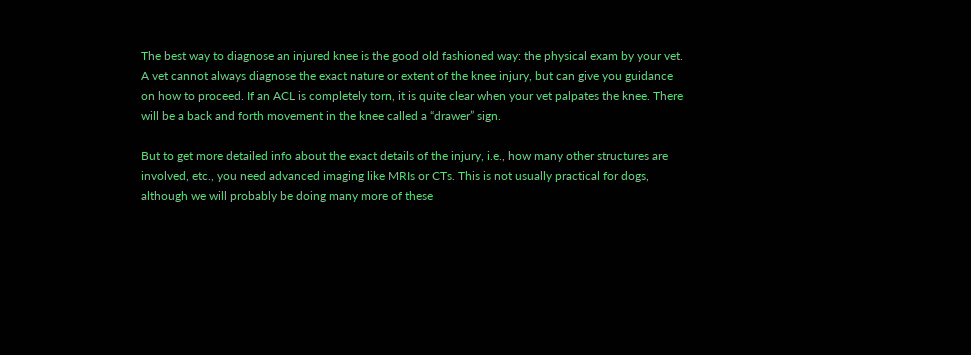The best way to diagnose an injured knee is the good old fashioned way: the physical exam by your vet. A vet cannot always diagnose the exact nature or extent of the knee injury, but can give you guidance on how to proceed. If an ACL is completely torn, it is quite clear when your vet palpates the knee. There will be a back and forth movement in the knee called a “drawer” sign.

But to get more detailed info about the exact details of the injury, i.e., how many other structures are involved, etc., you need advanced imaging like MRIs or CTs. This is not usually practical for dogs, although we will probably be doing many more of these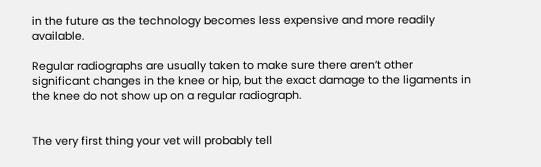in the future as the technology becomes less expensive and more readily available.

Regular radiographs are usually taken to make sure there aren’t other significant changes in the knee or hip, but the exact damage to the ligaments in the knee do not show up on a regular radiograph.


The very first thing your vet will probably tell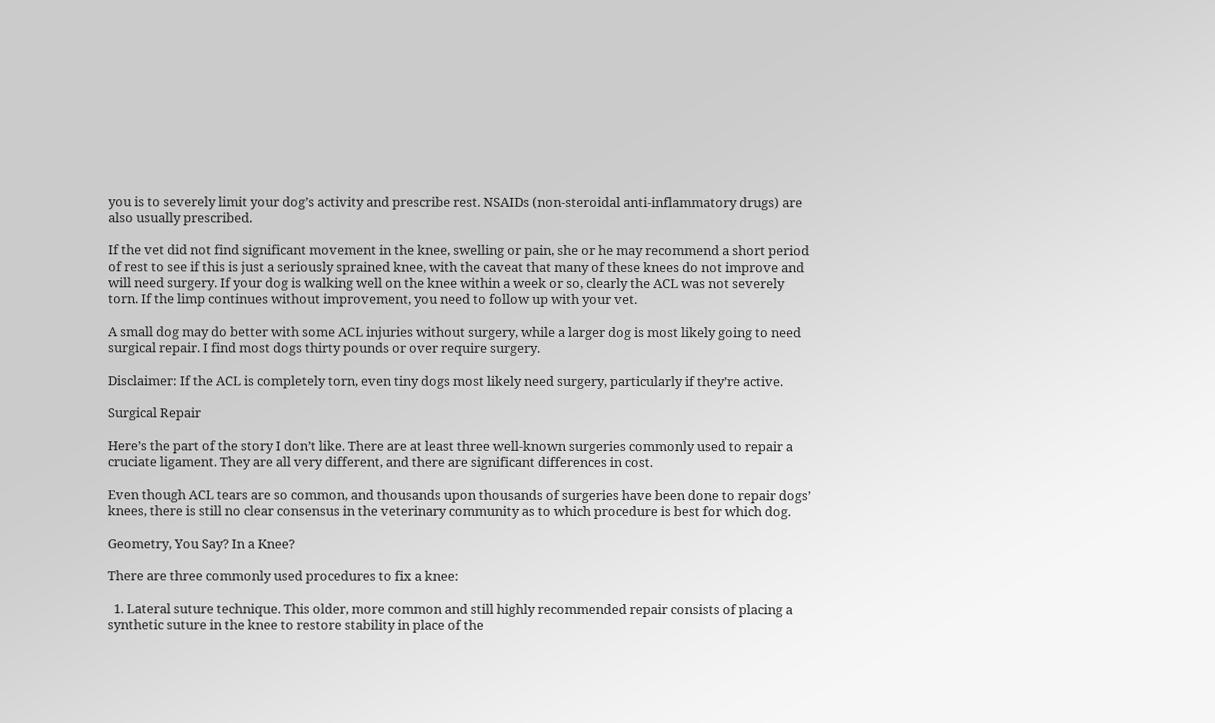you is to severely limit your dog’s activity and prescribe rest. NSAIDs (non-steroidal anti-inflammatory drugs) are also usually prescribed.

If the vet did not find significant movement in the knee, swelling or pain, she or he may recommend a short period of rest to see if this is just a seriously sprained knee, with the caveat that many of these knees do not improve and will need surgery. If your dog is walking well on the knee within a week or so, clearly the ACL was not severely torn. If the limp continues without improvement, you need to follow up with your vet.

A small dog may do better with some ACL injuries without surgery, while a larger dog is most likely going to need surgical repair. I find most dogs thirty pounds or over require surgery.

Disclaimer: If the ACL is completely torn, even tiny dogs most likely need surgery, particularly if they’re active.

Surgical Repair

Here’s the part of the story I don’t like. There are at least three well-known surgeries commonly used to repair a cruciate ligament. They are all very different, and there are significant differences in cost.

Even though ACL tears are so common, and thousands upon thousands of surgeries have been done to repair dogs’ knees, there is still no clear consensus in the veterinary community as to which procedure is best for which dog.

Geometry, You Say? In a Knee?

There are three commonly used procedures to fix a knee:

  1. Lateral suture technique. This older, more common and still highly recommended repair consists of placing a synthetic suture in the knee to restore stability in place of the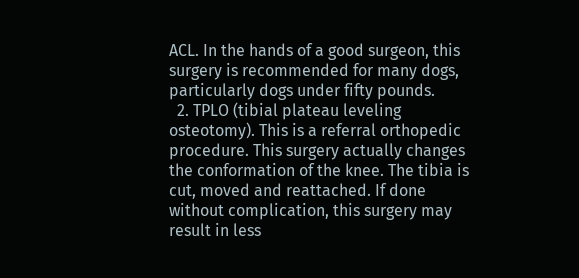ACL. In the hands of a good surgeon, this surgery is recommended for many dogs, particularly dogs under fifty pounds.
  2. TPLO (tibial plateau leveling osteotomy). This is a referral orthopedic procedure. This surgery actually changes the conformation of the knee. The tibia is cut, moved and reattached. If done without complication, this surgery may result in less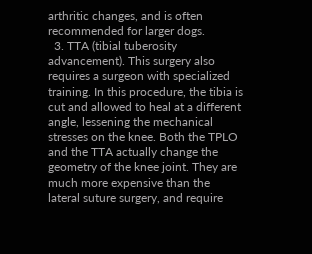arthritic changes, and is often recommended for larger dogs.
  3. TTA (tibial tuberosity advancement). This surgery also requires a surgeon with specialized training. In this procedure, the tibia is cut and allowed to heal at a different angle, lessening the mechanical stresses on the knee. Both the TPLO and the TTA actually change the geometry of the knee joint. They are much more expensive than the lateral suture surgery, and require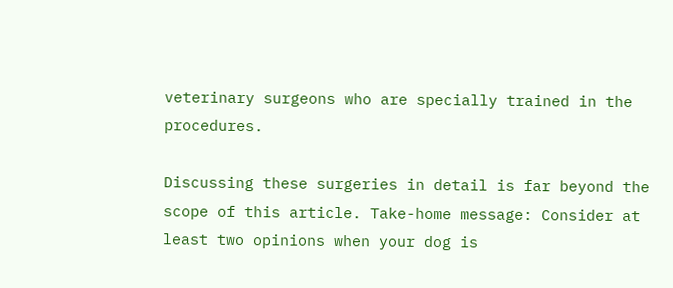veterinary surgeons who are specially trained in the procedures.

Discussing these surgeries in detail is far beyond the scope of this article. Take-home message: Consider at least two opinions when your dog is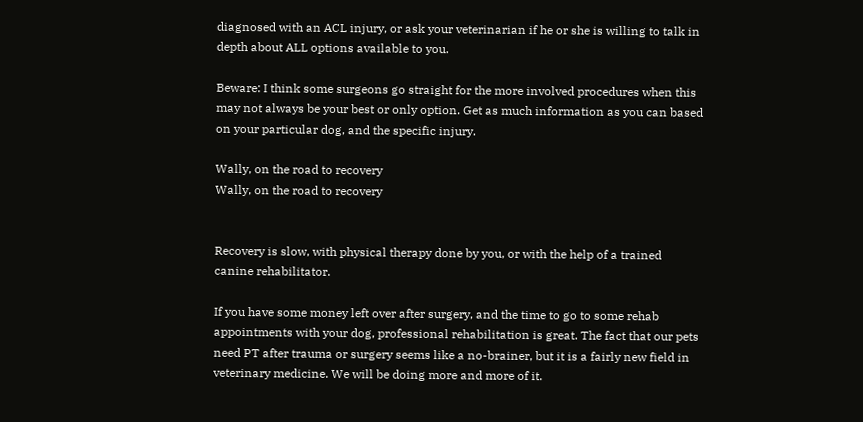diagnosed with an ACL injury, or ask your veterinarian if he or she is willing to talk in depth about ALL options available to you.

Beware: I think some surgeons go straight for the more involved procedures when this may not always be your best or only option. Get as much information as you can based on your particular dog, and the specific injury.

Wally, on the road to recovery
Wally, on the road to recovery


Recovery is slow, with physical therapy done by you, or with the help of a trained canine rehabilitator.

If you have some money left over after surgery, and the time to go to some rehab appointments with your dog, professional rehabilitation is great. The fact that our pets need PT after trauma or surgery seems like a no-brainer, but it is a fairly new field in veterinary medicine. We will be doing more and more of it.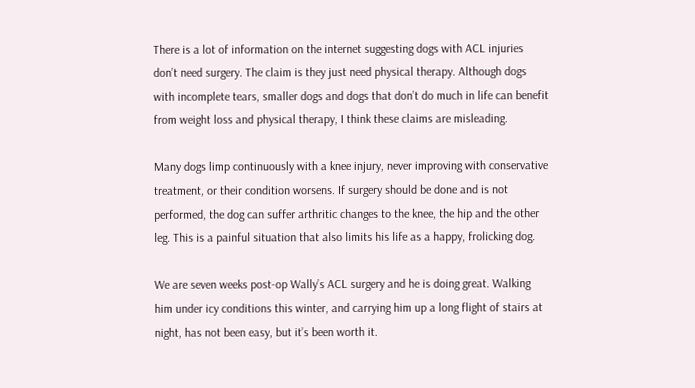There is a lot of information on the internet suggesting dogs with ACL injuries don’t need surgery. The claim is they just need physical therapy. Although dogs with incomplete tears, smaller dogs and dogs that don’t do much in life can benefit from weight loss and physical therapy, I think these claims are misleading.

Many dogs limp continuously with a knee injury, never improving with conservative treatment, or their condition worsens. If surgery should be done and is not performed, the dog can suffer arthritic changes to the knee, the hip and the other leg. This is a painful situation that also limits his life as a happy, frolicking dog.

We are seven weeks post-op Wally’s ACL surgery and he is doing great. Walking him under icy conditions this winter, and carrying him up a long flight of stairs at night, has not been easy, but it’s been worth it.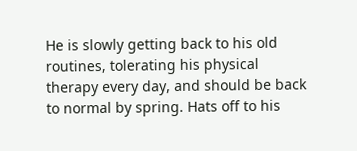He is slowly getting back to his old routines, tolerating his physical therapy every day, and should be back to normal by spring. Hats off to his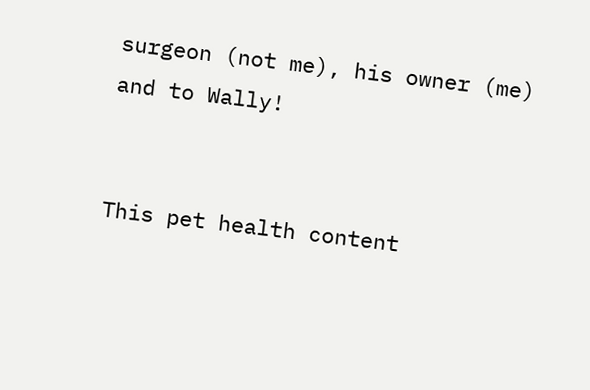surgeon (not me), his owner (me) and to Wally!


This pet health content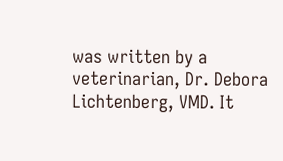was written by a veterinarian, Dr. Debora Lichtenberg, VMD. It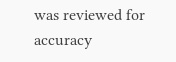was reviewed for accuracy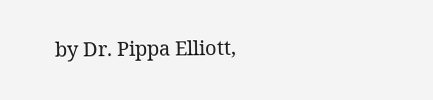by Dr. Pippa Elliott,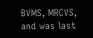BVMS, MRCVS, and was last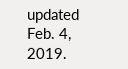updated Feb. 4, 2019.